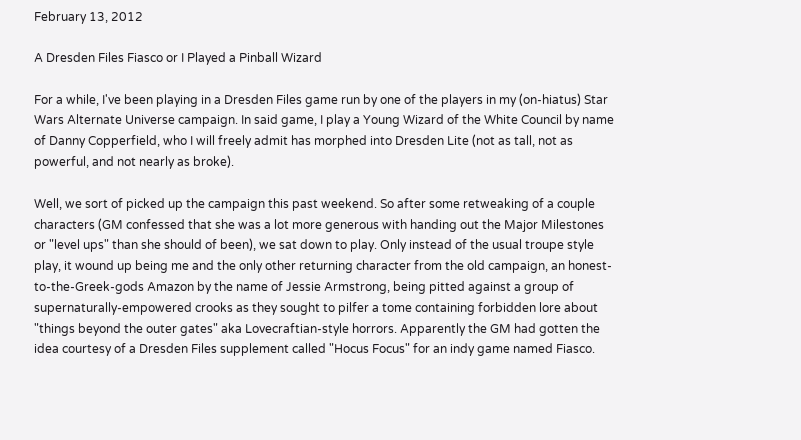February 13, 2012

A Dresden Files Fiasco or I Played a Pinball Wizard

For a while, I've been playing in a Dresden Files game run by one of the players in my (on-hiatus) Star Wars Alternate Universe campaign. In said game, I play a Young Wizard of the White Council by name of Danny Copperfield, who I will freely admit has morphed into Dresden Lite (not as tall, not as powerful, and not nearly as broke).

Well, we sort of picked up the campaign this past weekend. So after some retweaking of a couple characters (GM confessed that she was a lot more generous with handing out the Major Milestones or "level ups" than she should of been), we sat down to play. Only instead of the usual troupe style play, it wound up being me and the only other returning character from the old campaign, an honest-to-the-Greek-gods Amazon by the name of Jessie Armstrong, being pitted against a group of supernaturally-empowered crooks as they sought to pilfer a tome containing forbidden lore about "things beyond the outer gates" aka Lovecraftian-style horrors. Apparently the GM had gotten the idea courtesy of a Dresden Files supplement called "Hocus Focus" for an indy game named Fiasco.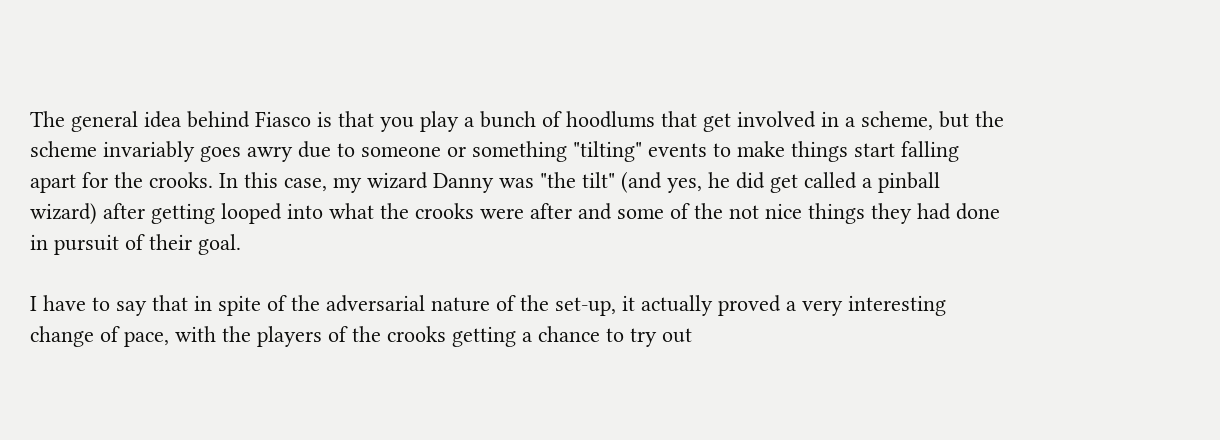The general idea behind Fiasco is that you play a bunch of hoodlums that get involved in a scheme, but the scheme invariably goes awry due to someone or something "tilting" events to make things start falling apart for the crooks. In this case, my wizard Danny was "the tilt" (and yes, he did get called a pinball wizard) after getting looped into what the crooks were after and some of the not nice things they had done in pursuit of their goal.

I have to say that in spite of the adversarial nature of the set-up, it actually proved a very interesting change of pace, with the players of the crooks getting a chance to try out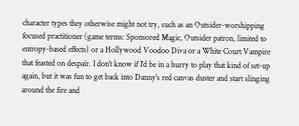character types they otherwise might not try, such as an Outsider-worshipping focused practitioner (game terms: Sponsored Magic, Outsider patron, limited to entropy-based effects) or a Hollywood Voodoo Diva or a White Court Vampire that feasted on despair. I don't know if I'd be in a hurry to play that kind of set-up again, but it was fun to get back into Danny's red canvas duster and start slinging around the fire and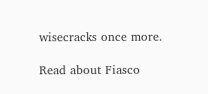wisecracks once more.

Read about Fiasco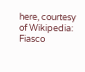here, courtesy of Wikipedia:
Fiasco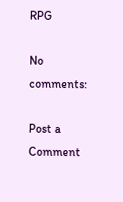RPG

No comments:

Post a Comment